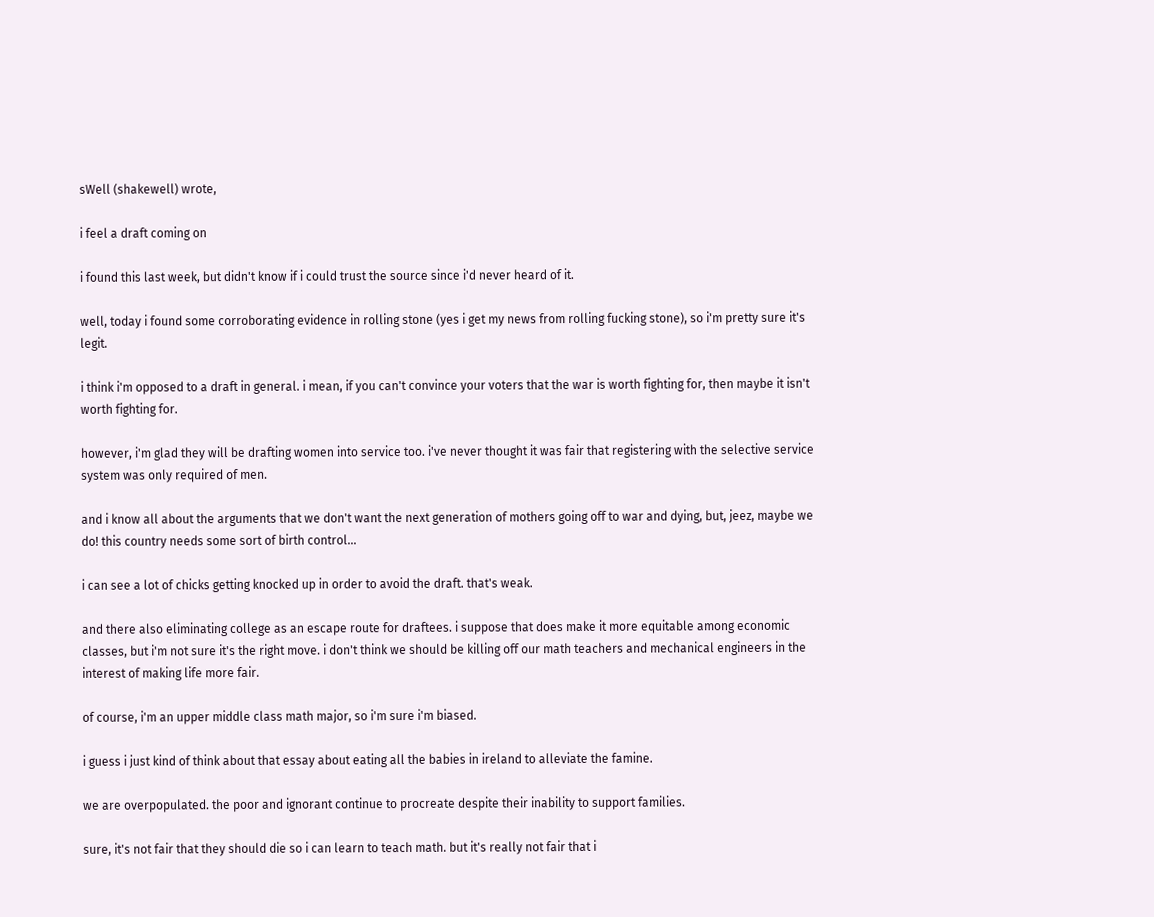sWell (shakewell) wrote,

i feel a draft coming on

i found this last week, but didn't know if i could trust the source since i'd never heard of it.

well, today i found some corroborating evidence in rolling stone (yes i get my news from rolling fucking stone), so i'm pretty sure it's legit.

i think i'm opposed to a draft in general. i mean, if you can't convince your voters that the war is worth fighting for, then maybe it isn't worth fighting for.

however, i'm glad they will be drafting women into service too. i've never thought it was fair that registering with the selective service system was only required of men.

and i know all about the arguments that we don't want the next generation of mothers going off to war and dying, but, jeez, maybe we do! this country needs some sort of birth control...

i can see a lot of chicks getting knocked up in order to avoid the draft. that's weak.

and there also eliminating college as an escape route for draftees. i suppose that does make it more equitable among economic classes, but i'm not sure it's the right move. i don't think we should be killing off our math teachers and mechanical engineers in the interest of making life more fair.

of course, i'm an upper middle class math major, so i'm sure i'm biased.

i guess i just kind of think about that essay about eating all the babies in ireland to alleviate the famine.

we are overpopulated. the poor and ignorant continue to procreate despite their inability to support families.

sure, it's not fair that they should die so i can learn to teach math. but it's really not fair that i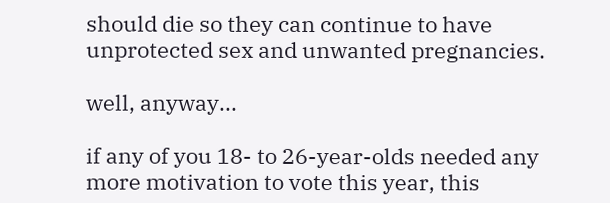should die so they can continue to have unprotected sex and unwanted pregnancies.

well, anyway...

if any of you 18- to 26-year-olds needed any more motivation to vote this year, this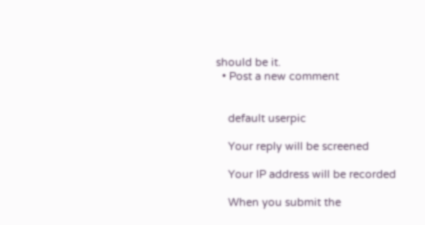should be it.
  • Post a new comment


    default userpic

    Your reply will be screened

    Your IP address will be recorded

    When you submit the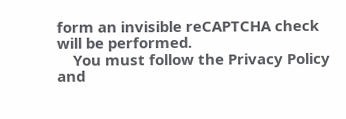form an invisible reCAPTCHA check will be performed.
    You must follow the Privacy Policy and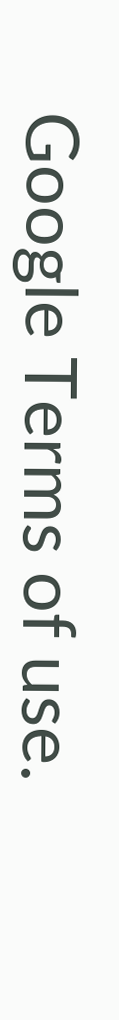Google Terms of use.